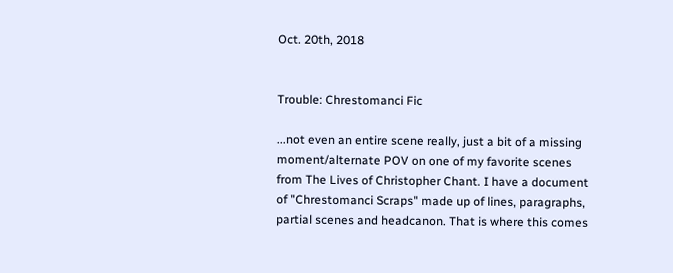Oct. 20th, 2018


Trouble: Chrestomanci Fic

...not even an entire scene really, just a bit of a missing moment/alternate POV on one of my favorite scenes from The Lives of Christopher Chant. I have a document of "Chrestomanci Scraps" made up of lines, paragraphs, partial scenes and headcanon. That is where this comes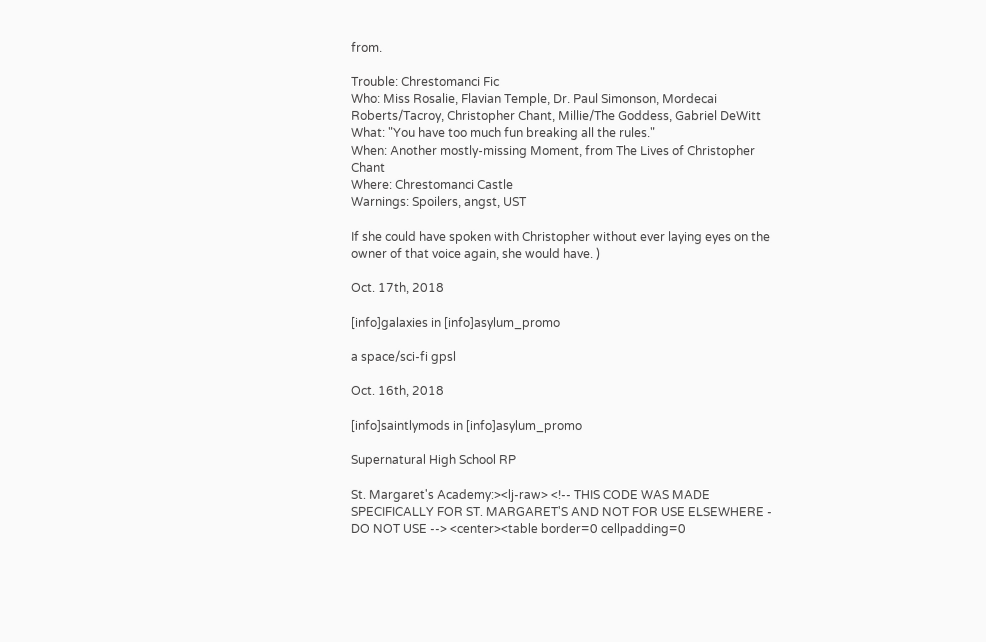from.

Trouble: Chrestomanci Fic
Who: Miss Rosalie, Flavian Temple, Dr. Paul Simonson, Mordecai Roberts/Tacroy, Christopher Chant, Millie/The Goddess, Gabriel DeWitt
What: "You have too much fun breaking all the rules."
When: Another mostly-missing Moment, from The Lives of Christopher Chant
Where: Chrestomanci Castle
Warnings: Spoilers, angst, UST

If she could have spoken with Christopher without ever laying eyes on the owner of that voice again, she would have. )

Oct. 17th, 2018

[info]galaxies in [info]asylum_promo

a space/sci-fi gpsl

Oct. 16th, 2018

[info]saintlymods in [info]asylum_promo

Supernatural High School RP

St. Margaret's Academy:><lj-raw> <!-- THIS CODE WAS MADE SPECIFICALLY FOR ST. MARGARET'S AND NOT FOR USE ELSEWHERE - DO NOT USE --> <center><table border=0 cellpadding=0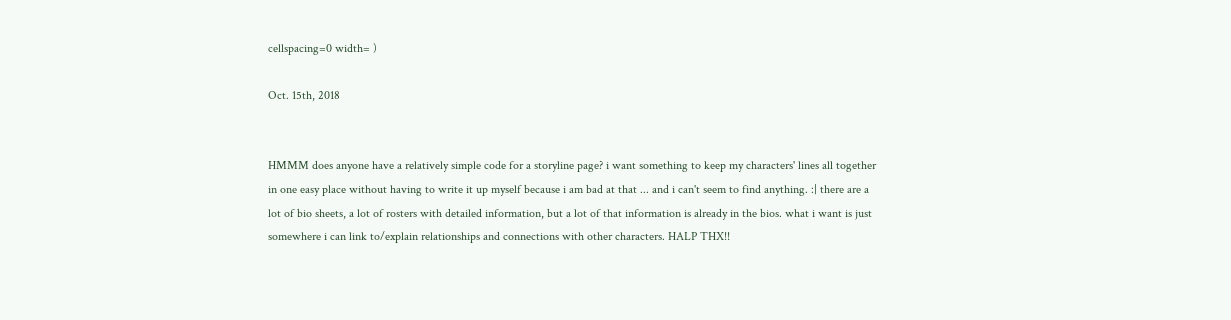cellspacing=0 width= )

Oct. 15th, 2018


HMMM does anyone have a relatively simple code for a storyline page? i want something to keep my characters' lines all together in one easy place without having to write it up myself because i am bad at that ... and i can't seem to find anything. :| there are a lot of bio sheets, a lot of rosters with detailed information, but a lot of that information is already in the bios. what i want is just somewhere i can link to/explain relationships and connections with other characters. HALP THX!!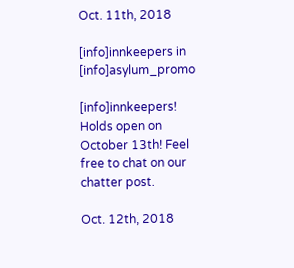Oct. 11th, 2018

[info]innkeepers in [info]asylum_promo

[info]innkeepers! Holds open on October 13th! Feel free to chat on our chatter post.

Oct. 12th, 2018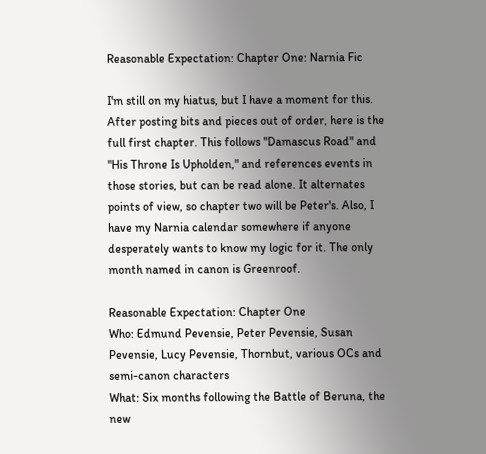Reasonable Expectation: Chapter One: Narnia Fic

I'm still on my hiatus, but I have a moment for this. After posting bits and pieces out of order, here is the full first chapter. This follows "Damascus Road" and "His Throne Is Upholden," and references events in those stories, but can be read alone. It alternates points of view, so chapter two will be Peter's. Also, I have my Narnia calendar somewhere if anyone desperately wants to know my logic for it. The only month named in canon is Greenroof.

Reasonable Expectation: Chapter One
Who: Edmund Pevensie, Peter Pevensie, Susan Pevensie, Lucy Pevensie, Thornbut, various OCs and semi-canon characters
What: Six months following the Battle of Beruna, the new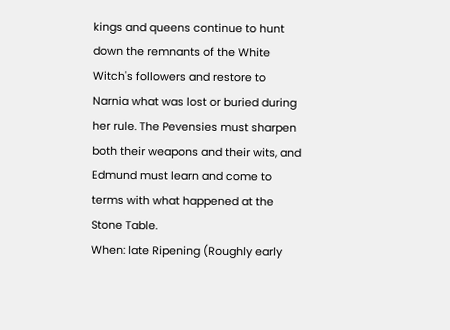kings and queens continue to hunt down the remnants of the White Witch's followers and restore to Narnia what was lost or buried during her rule. The Pevensies must sharpen both their weapons and their wits, and Edmund must learn and come to terms with what happened at the Stone Table.
When: late Ripening (Roughly early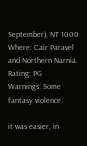September), NT 1000
Where: Cair Paravel and Northern Narnia.
Rating: PG
Warnings: Some fantasy violence.

it was easier, in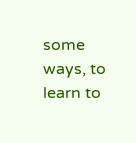some ways, to learn to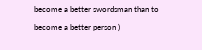become a better swordsman than to become a better person )